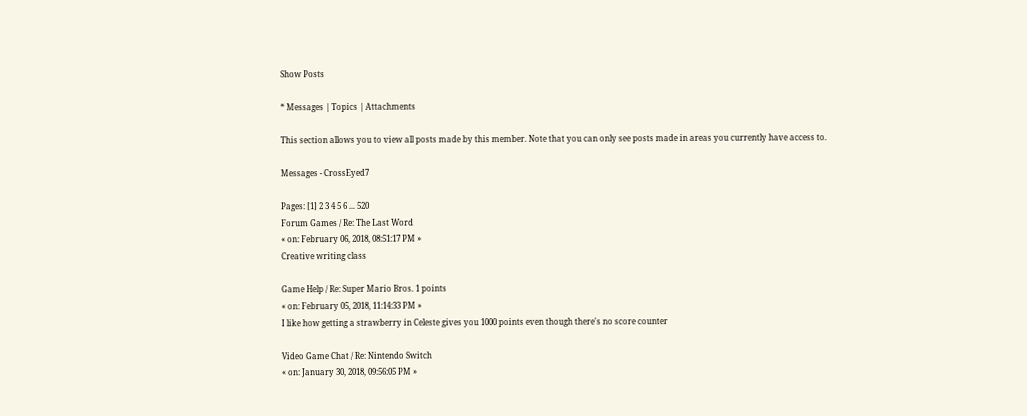Show Posts

* Messages | Topics | Attachments

This section allows you to view all posts made by this member. Note that you can only see posts made in areas you currently have access to.

Messages - CrossEyed7

Pages: [1] 2 3 4 5 6 ... 520
Forum Games / Re: The Last Word
« on: February 06, 2018, 08:51:17 PM »
Creative writing class

Game Help / Re: Super Mario Bros. 1 points
« on: February 05, 2018, 11:14:33 PM »
I like how getting a strawberry in Celeste gives you 1000 points even though there's no score counter

Video Game Chat / Re: Nintendo Switch
« on: January 30, 2018, 09:56:05 PM »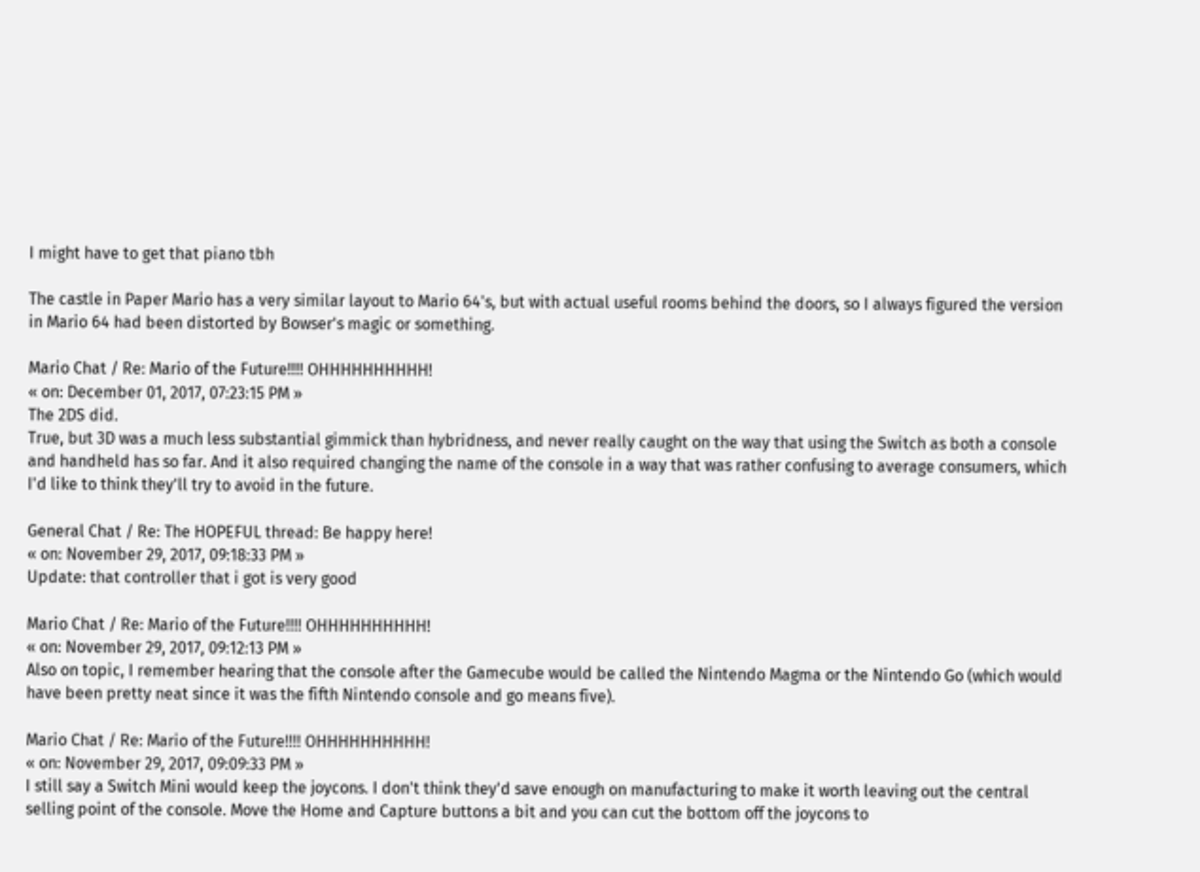I might have to get that piano tbh

The castle in Paper Mario has a very similar layout to Mario 64's, but with actual useful rooms behind the doors, so I always figured the version in Mario 64 had been distorted by Bowser's magic or something.

Mario Chat / Re: Mario of the Future!!!! OHHHHHHHHHH!
« on: December 01, 2017, 07:23:15 PM »
The 2DS did.
True, but 3D was a much less substantial gimmick than hybridness, and never really caught on the way that using the Switch as both a console and handheld has so far. And it also required changing the name of the console in a way that was rather confusing to average consumers, which I'd like to think they'll try to avoid in the future.

General Chat / Re: The HOPEFUL thread: Be happy here!
« on: November 29, 2017, 09:18:33 PM »
Update: that controller that i got is very good

Mario Chat / Re: Mario of the Future!!!! OHHHHHHHHHH!
« on: November 29, 2017, 09:12:13 PM »
Also on topic, I remember hearing that the console after the Gamecube would be called the Nintendo Magma or the Nintendo Go (which would have been pretty neat since it was the fifth Nintendo console and go means five).

Mario Chat / Re: Mario of the Future!!!! OHHHHHHHHHH!
« on: November 29, 2017, 09:09:33 PM »
I still say a Switch Mini would keep the joycons. I don't think they'd save enough on manufacturing to make it worth leaving out the central selling point of the console. Move the Home and Capture buttons a bit and you can cut the bottom off the joycons to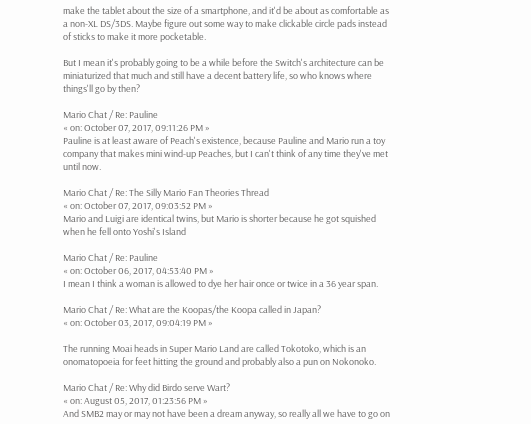make the tablet about the size of a smartphone, and it'd be about as comfortable as a non-XL DS/3DS. Maybe figure out some way to make clickable circle pads instead of sticks to make it more pocketable.

But I mean it's probably going to be a while before the Switch's architecture can be miniaturized that much and still have a decent battery life, so who knows where things'll go by then?

Mario Chat / Re: Pauline
« on: October 07, 2017, 09:11:26 PM »
Pauline is at least aware of Peach's existence, because Pauline and Mario run a toy company that makes mini wind-up Peaches, but I can't think of any time they've met until now.

Mario Chat / Re: The Silly Mario Fan Theories Thread
« on: October 07, 2017, 09:03:52 PM »
Mario and Luigi are identical twins, but Mario is shorter because he got squished when he fell onto Yoshi's Island

Mario Chat / Re: Pauline
« on: October 06, 2017, 04:53:40 PM »
I mean I think a woman is allowed to dye her hair once or twice in a 36 year span.

Mario Chat / Re: What are the Koopas/the Koopa called in Japan?
« on: October 03, 2017, 09:04:19 PM »

The running Moai heads in Super Mario Land are called Tokotoko, which is an onomatopoeia for feet hitting the ground and probably also a pun on Nokonoko.

Mario Chat / Re: Why did Birdo serve Wart?
« on: August 05, 2017, 01:23:56 PM »
And SMB2 may or may not have been a dream anyway, so really all we have to go on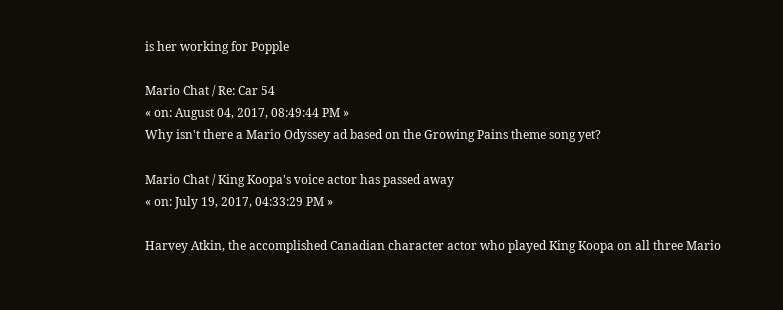is her working for Popple

Mario Chat / Re: Car 54
« on: August 04, 2017, 08:49:44 PM »
Why isn't there a Mario Odyssey ad based on the Growing Pains theme song yet?

Mario Chat / King Koopa's voice actor has passed away
« on: July 19, 2017, 04:33:29 PM »

Harvey Atkin, the accomplished Canadian character actor who played King Koopa on all three Mario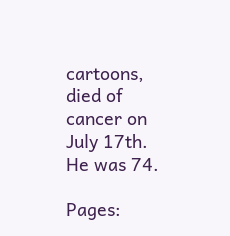cartoons, died of cancer on July 17th. He was 74.

Pages: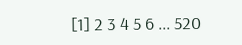[1] 2 3 4 5 6 ... 520